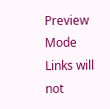Preview Mode Links will not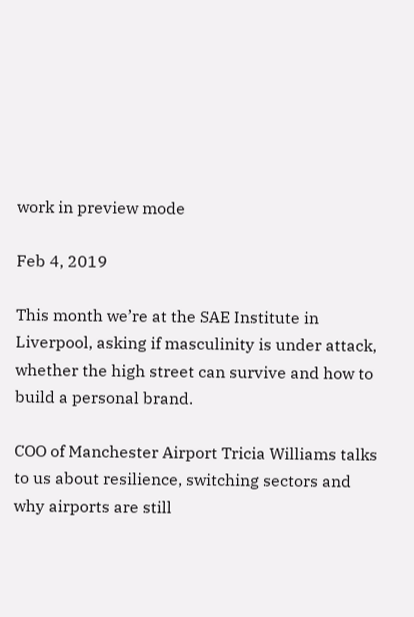work in preview mode

Feb 4, 2019

This month we’re at the SAE Institute in Liverpool, asking if masculinity is under attack, whether the high street can survive and how to build a personal brand.

COO of Manchester Airport Tricia Williams talks to us about resilience, switching sectors and why airports are still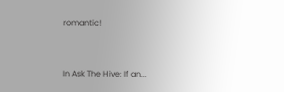romantic!


In Ask The Hive: If an...